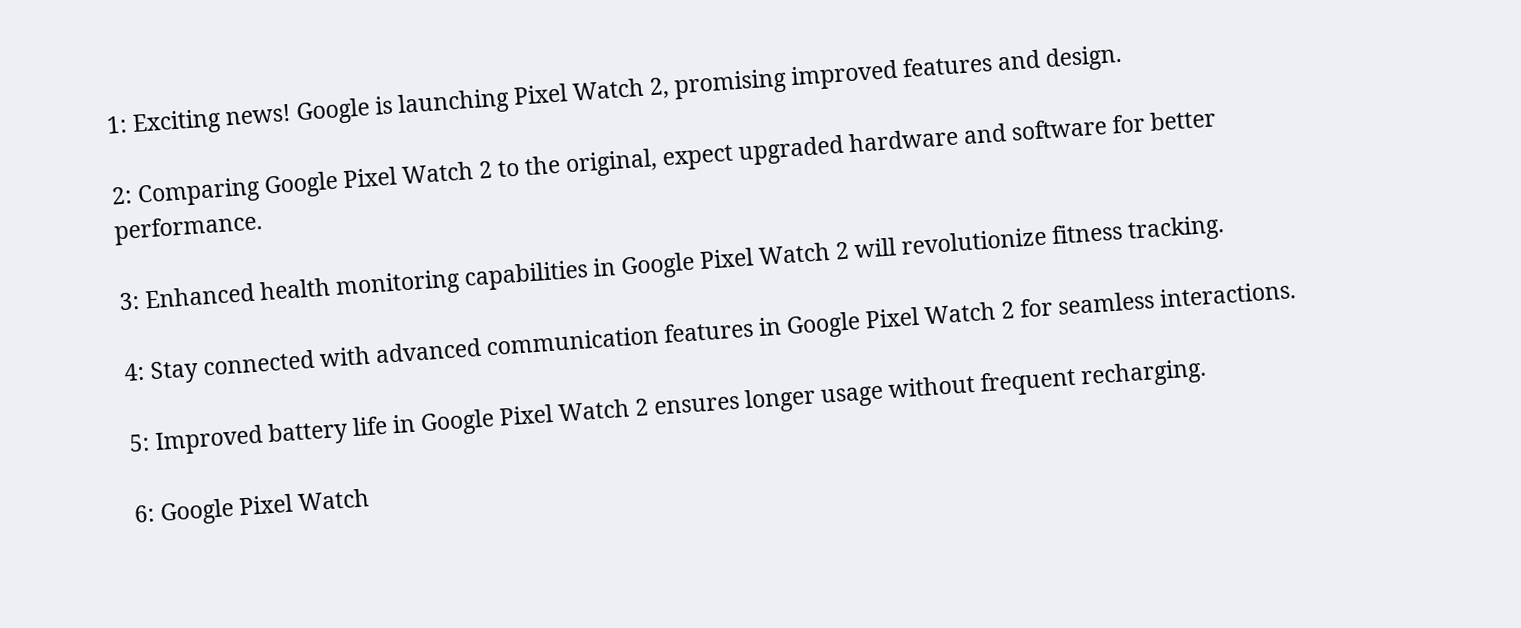1: Exciting news! Google is launching Pixel Watch 2, promising improved features and design.

2: Comparing Google Pixel Watch 2 to the original, expect upgraded hardware and software for better performance.

3: Enhanced health monitoring capabilities in Google Pixel Watch 2 will revolutionize fitness tracking.

4: Stay connected with advanced communication features in Google Pixel Watch 2 for seamless interactions.

5: Improved battery life in Google Pixel Watch 2 ensures longer usage without frequent recharging.

6: Google Pixel Watch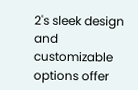2's sleek design and customizable options offer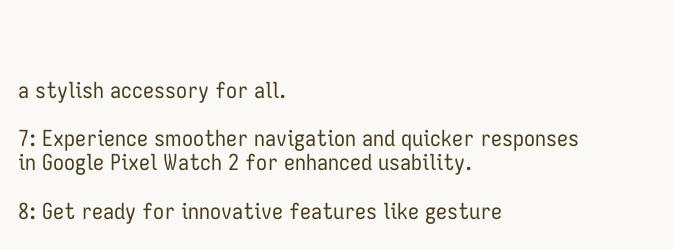a stylish accessory for all.

7: Experience smoother navigation and quicker responses in Google Pixel Watch 2 for enhanced usability.

8: Get ready for innovative features like gesture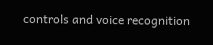controls and voice recognition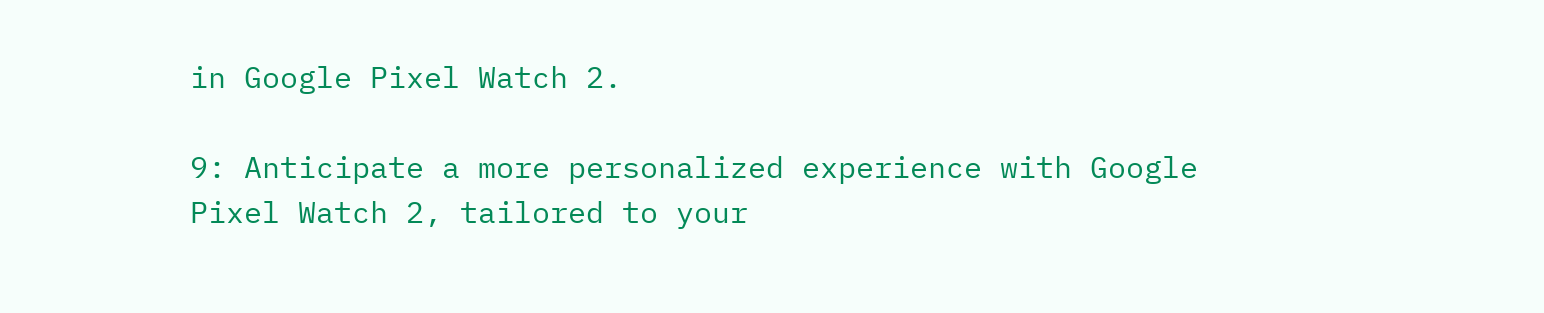in Google Pixel Watch 2.

9: Anticipate a more personalized experience with Google Pixel Watch 2, tailored to your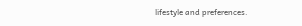lifestyle and preferences.